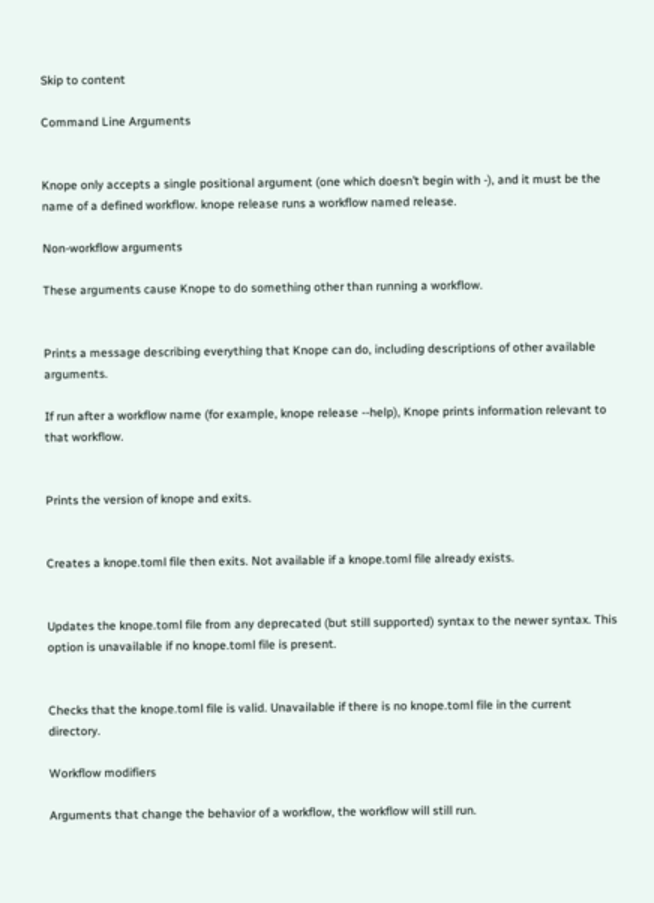Skip to content

Command Line Arguments


Knope only accepts a single positional argument (one which doesn’t begin with -), and it must be the name of a defined workflow. knope release runs a workflow named release.

Non-workflow arguments

These arguments cause Knope to do something other than running a workflow.


Prints a message describing everything that Knope can do, including descriptions of other available arguments.

If run after a workflow name (for example, knope release --help), Knope prints information relevant to that workflow.


Prints the version of knope and exits.


Creates a knope.toml file then exits. Not available if a knope.toml file already exists.


Updates the knope.toml file from any deprecated (but still supported) syntax to the newer syntax. This option is unavailable if no knope.toml file is present.


Checks that the knope.toml file is valid. Unavailable if there is no knope.toml file in the current directory.

Workflow modifiers

Arguments that change the behavior of a workflow, the workflow will still run.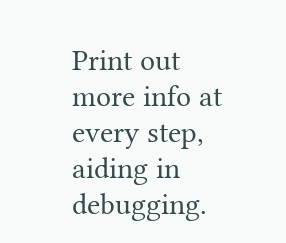Print out more info at every step, aiding in debugging.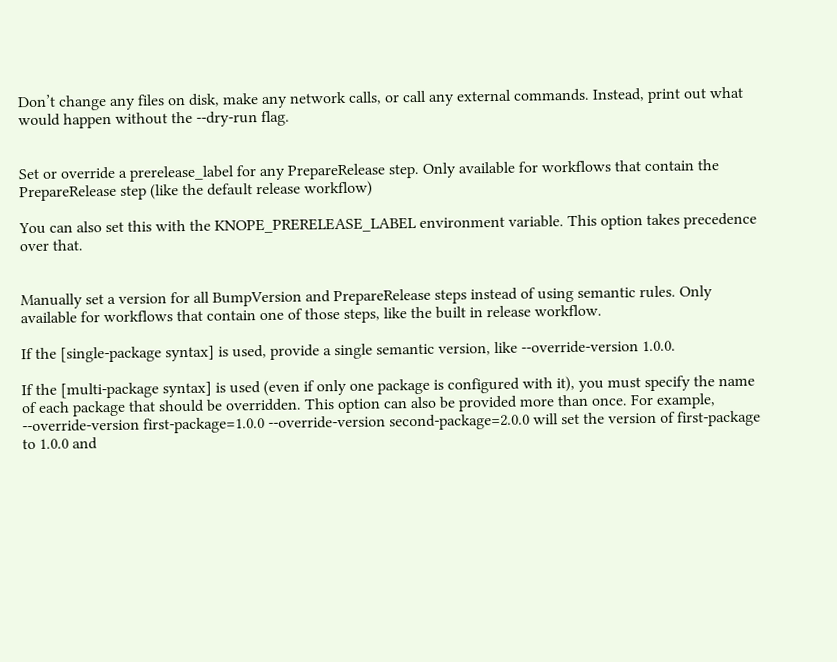Don’t change any files on disk, make any network calls, or call any external commands. Instead, print out what would happen without the --dry-run flag.


Set or override a prerelease_label for any PrepareRelease step. Only available for workflows that contain the PrepareRelease step (like the default release workflow)

You can also set this with the KNOPE_PRERELEASE_LABEL environment variable. This option takes precedence over that.


Manually set a version for all BumpVersion and PrepareRelease steps instead of using semantic rules. Only available for workflows that contain one of those steps, like the built in release workflow.

If the [single-package syntax] is used, provide a single semantic version, like --override-version 1.0.0.

If the [multi-package syntax] is used (even if only one package is configured with it), you must specify the name of each package that should be overridden. This option can also be provided more than once. For example, --override-version first-package=1.0.0 --override-version second-package=2.0.0 will set the version of first-package to 1.0.0 and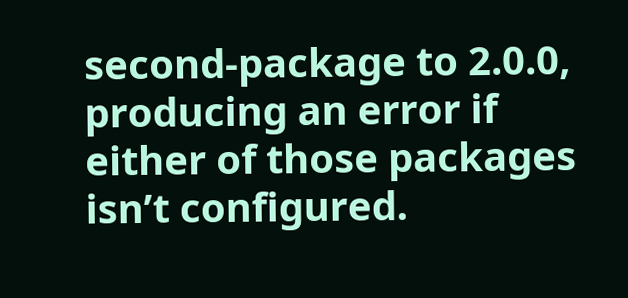second-package to 2.0.0, producing an error if either of those packages isn’t configured.